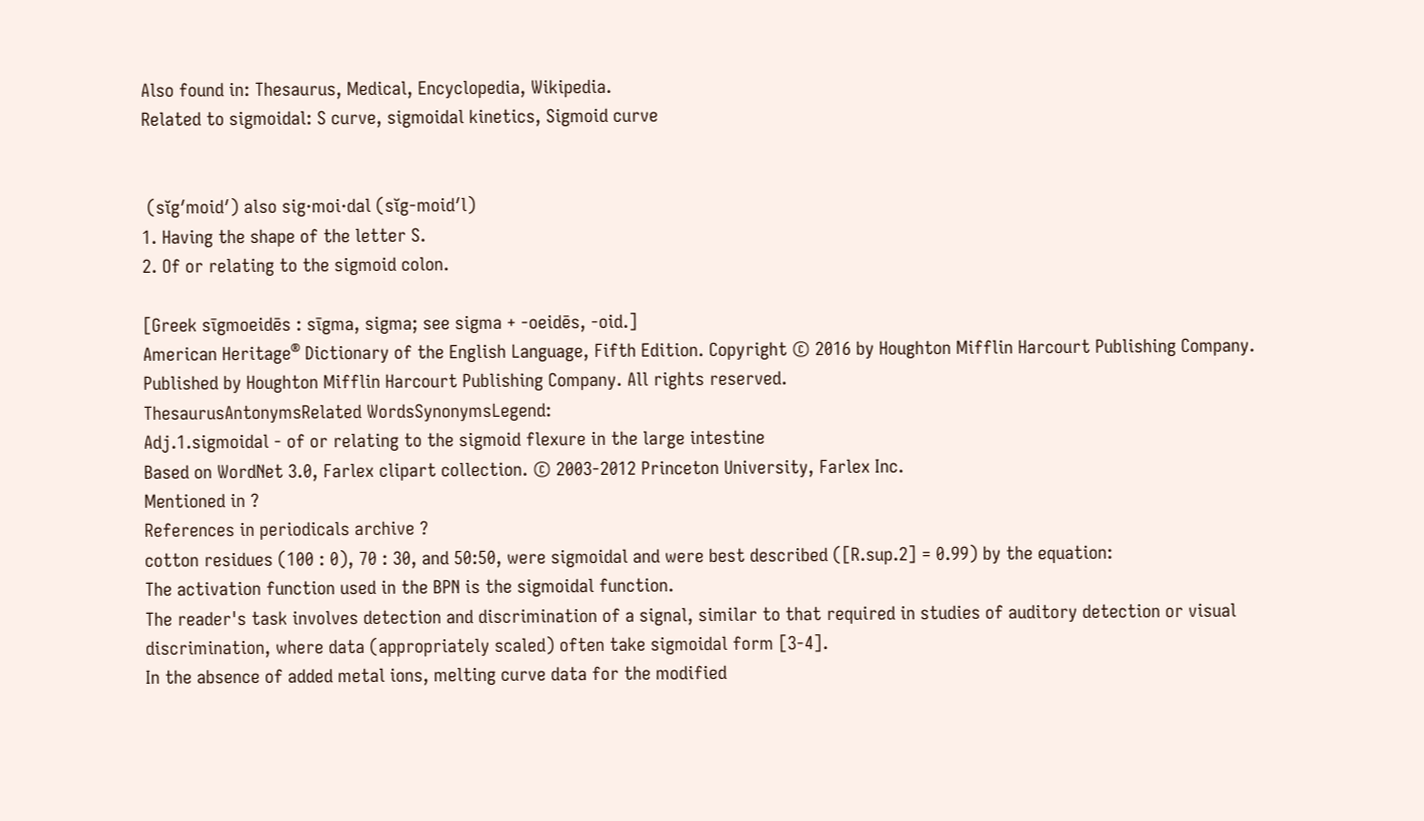Also found in: Thesaurus, Medical, Encyclopedia, Wikipedia.
Related to sigmoidal: S curve, sigmoidal kinetics, Sigmoid curve


 (sĭg′moid′) also sig·moi·dal (sĭg-moid′l)
1. Having the shape of the letter S.
2. Of or relating to the sigmoid colon.

[Greek sīgmoeidēs : sīgma, sigma; see sigma + -oeidēs, -oid.]
American Heritage® Dictionary of the English Language, Fifth Edition. Copyright © 2016 by Houghton Mifflin Harcourt Publishing Company. Published by Houghton Mifflin Harcourt Publishing Company. All rights reserved.
ThesaurusAntonymsRelated WordsSynonymsLegend:
Adj.1.sigmoidal - of or relating to the sigmoid flexure in the large intestine
Based on WordNet 3.0, Farlex clipart collection. © 2003-2012 Princeton University, Farlex Inc.
Mentioned in ?
References in periodicals archive ?
cotton residues (100 : 0), 70 : 30, and 50:50, were sigmoidal and were best described ([R.sup.2] = 0.99) by the equation:
The activation function used in the BPN is the sigmoidal function.
The reader's task involves detection and discrimination of a signal, similar to that required in studies of auditory detection or visual discrimination, where data (appropriately scaled) often take sigmoidal form [3-4].
In the absence of added metal ions, melting curve data for the modified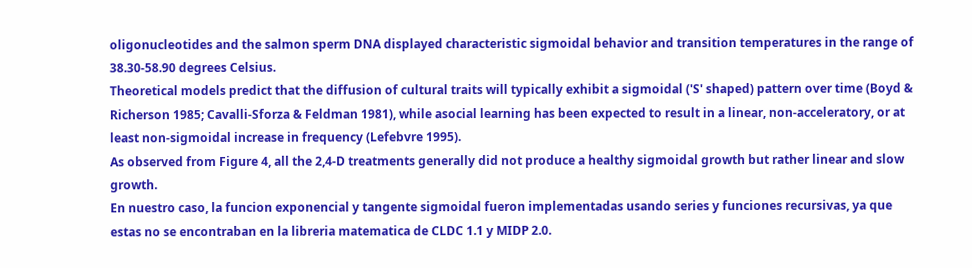oligonucleotides and the salmon sperm DNA displayed characteristic sigmoidal behavior and transition temperatures in the range of 38.30-58.90 degrees Celsius.
Theoretical models predict that the diffusion of cultural traits will typically exhibit a sigmoidal ('S' shaped) pattern over time (Boyd & Richerson 1985; Cavalli-Sforza & Feldman 1981), while asocial learning has been expected to result in a linear, non-acceleratory, or at least non-sigmoidal increase in frequency (Lefebvre 1995).
As observed from Figure 4, all the 2,4-D treatments generally did not produce a healthy sigmoidal growth but rather linear and slow growth.
En nuestro caso, la funcion exponencial y tangente sigmoidal fueron implementadas usando series y funciones recursivas, ya que estas no se encontraban en la libreria matematica de CLDC 1.1 y MIDP 2.0.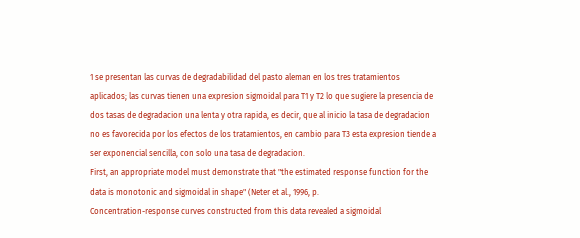1 se presentan las curvas de degradabilidad del pasto aleman en los tres tratamientos aplicados; las curvas tienen una expresion sigmoidal para T1 y T2 lo que sugiere la presencia de dos tasas de degradacion una lenta y otra rapida, es decir, que al inicio la tasa de degradacion no es favorecida por los efectos de los tratamientos, en cambio para T3 esta expresion tiende a ser exponencial sencilla, con solo una tasa de degradacion.
First, an appropriate model must demonstrate that "the estimated response function for the data is monotonic and sigmoidal in shape" (Neter et al., 1996, p.
Concentration-response curves constructed from this data revealed a sigmoidal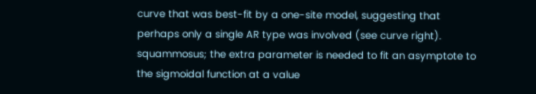curve that was best-fit by a one-site model, suggesting that perhaps only a single AR type was involved (see curve right).
squammosus; the extra parameter is needed to fit an asymptote to the sigmoidal function at a value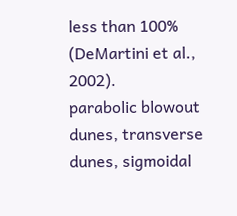less than 100% (DeMartini et al., 2002).
parabolic blowout dunes, transverse dunes, sigmoidal